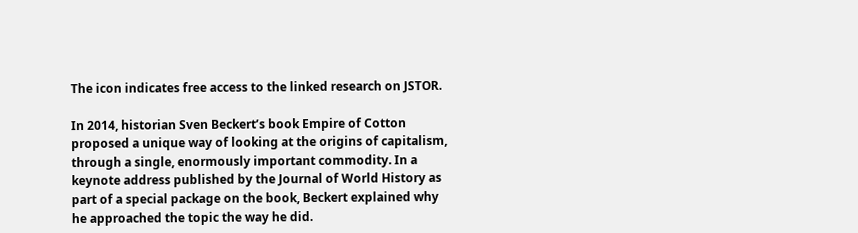The icon indicates free access to the linked research on JSTOR.

In 2014, historian Sven Beckert’s book Empire of Cotton proposed a unique way of looking at the origins of capitalism, through a single, enormously important commodity. In a keynote address published by the Journal of World History as part of a special package on the book, Beckert explained why he approached the topic the way he did.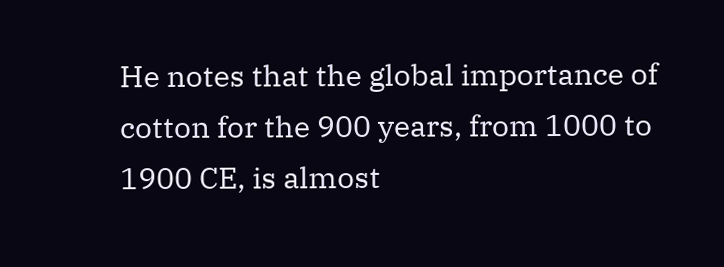He notes that the global importance of cotton for the 900 years, from 1000 to 1900 CE, is almost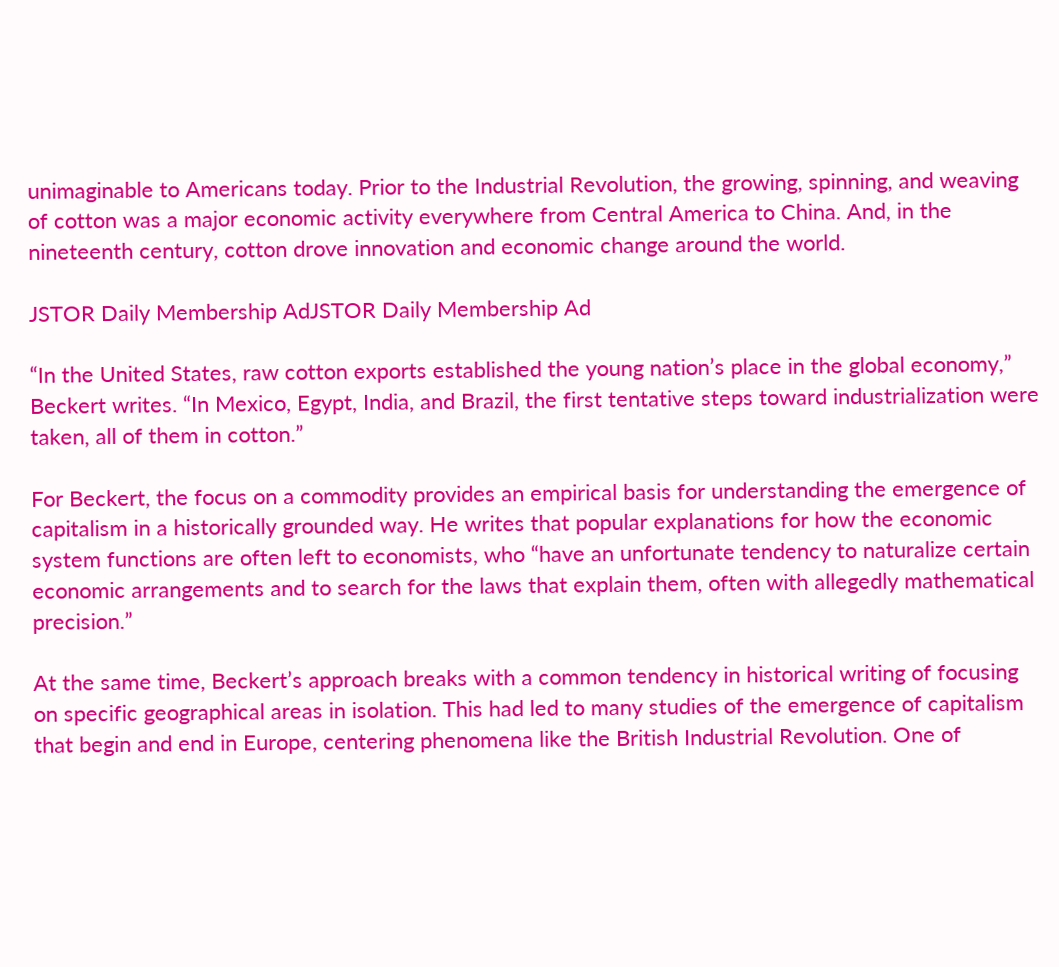unimaginable to Americans today. Prior to the Industrial Revolution, the growing, spinning, and weaving of cotton was a major economic activity everywhere from Central America to China. And, in the nineteenth century, cotton drove innovation and economic change around the world.

JSTOR Daily Membership AdJSTOR Daily Membership Ad

“In the United States, raw cotton exports established the young nation’s place in the global economy,” Beckert writes. “In Mexico, Egypt, India, and Brazil, the first tentative steps toward industrialization were taken, all of them in cotton.”

For Beckert, the focus on a commodity provides an empirical basis for understanding the emergence of capitalism in a historically grounded way. He writes that popular explanations for how the economic system functions are often left to economists, who “have an unfortunate tendency to naturalize certain economic arrangements and to search for the laws that explain them, often with allegedly mathematical precision.”

At the same time, Beckert’s approach breaks with a common tendency in historical writing of focusing on specific geographical areas in isolation. This had led to many studies of the emergence of capitalism that begin and end in Europe, centering phenomena like the British Industrial Revolution. One of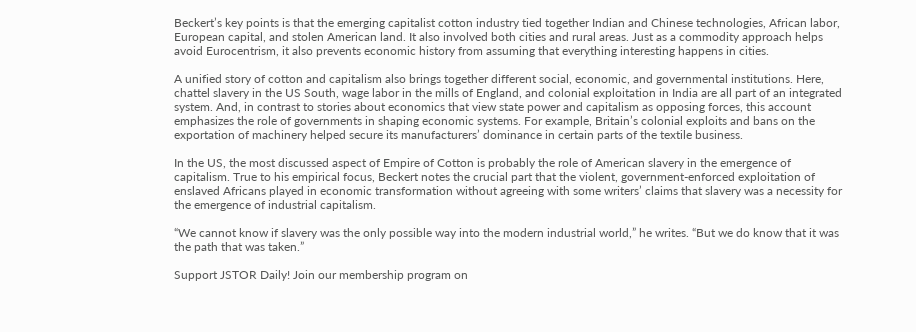Beckert’s key points is that the emerging capitalist cotton industry tied together Indian and Chinese technologies, African labor, European capital, and stolen American land. It also involved both cities and rural areas. Just as a commodity approach helps avoid Eurocentrism, it also prevents economic history from assuming that everything interesting happens in cities.

A unified story of cotton and capitalism also brings together different social, economic, and governmental institutions. Here, chattel slavery in the US South, wage labor in the mills of England, and colonial exploitation in India are all part of an integrated system. And, in contrast to stories about economics that view state power and capitalism as opposing forces, this account emphasizes the role of governments in shaping economic systems. For example, Britain’s colonial exploits and bans on the exportation of machinery helped secure its manufacturers’ dominance in certain parts of the textile business.

In the US, the most discussed aspect of Empire of Cotton is probably the role of American slavery in the emergence of capitalism. True to his empirical focus, Beckert notes the crucial part that the violent, government-enforced exploitation of enslaved Africans played in economic transformation without agreeing with some writers’ claims that slavery was a necessity for the emergence of industrial capitalism.

“We cannot know if slavery was the only possible way into the modern industrial world,” he writes. “But we do know that it was the path that was taken.”

Support JSTOR Daily! Join our membership program on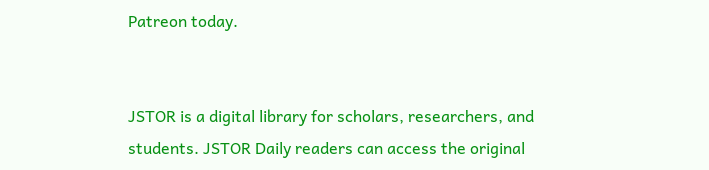Patreon today.


JSTOR is a digital library for scholars, researchers, and students. JSTOR Daily readers can access the original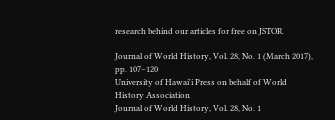research behind our articles for free on JSTOR.

Journal of World History, Vol. 28, No. 1 (March 2017), pp. 107–120
University of Hawai'i Press on behalf of World History Association
Journal of World History, Vol. 28, No. 1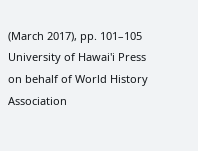(March 2017), pp. 101–105
University of Hawai'i Press on behalf of World History Association